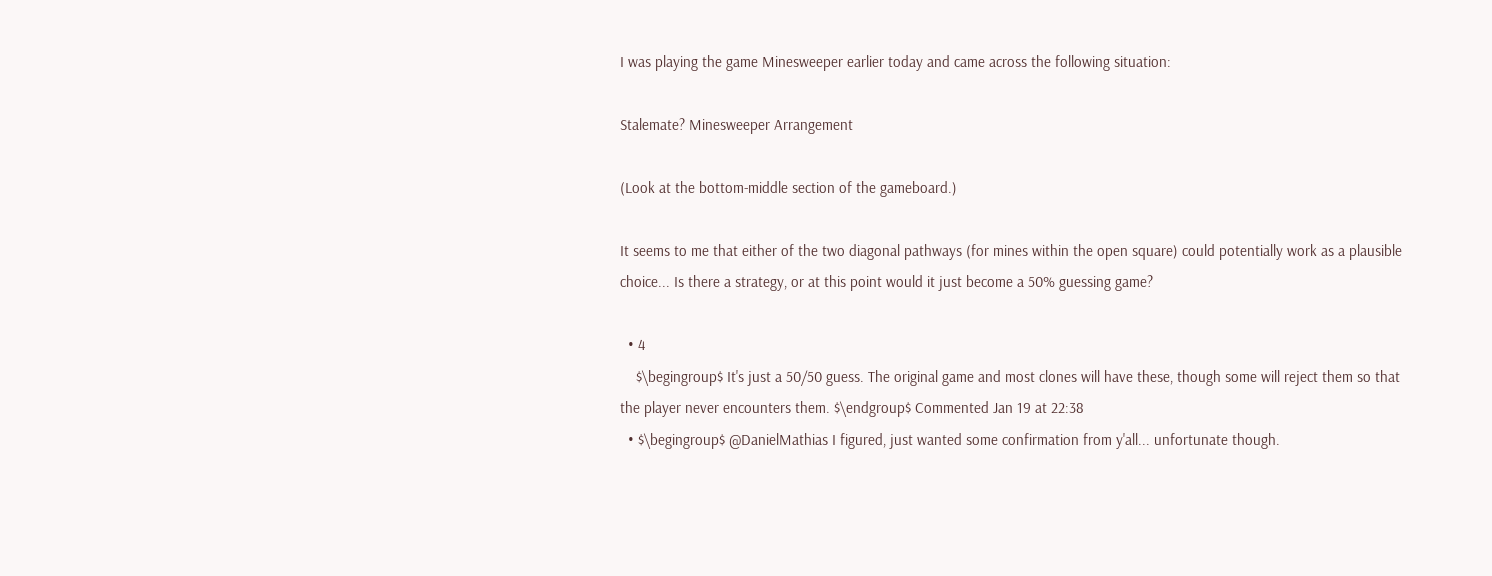I was playing the game Minesweeper earlier today and came across the following situation:

Stalemate? Minesweeper Arrangement

(Look at the bottom-middle section of the gameboard.)

It seems to me that either of the two diagonal pathways (for mines within the open square) could potentially work as a plausible choice... Is there a strategy, or at this point would it just become a 50% guessing game?

  • 4
    $\begingroup$ It's just a 50/50 guess. The original game and most clones will have these, though some will reject them so that the player never encounters them. $\endgroup$ Commented Jan 19 at 22:38
  • $\begingroup$ @DanielMathias I figured, just wanted some confirmation from y'all... unfortunate though.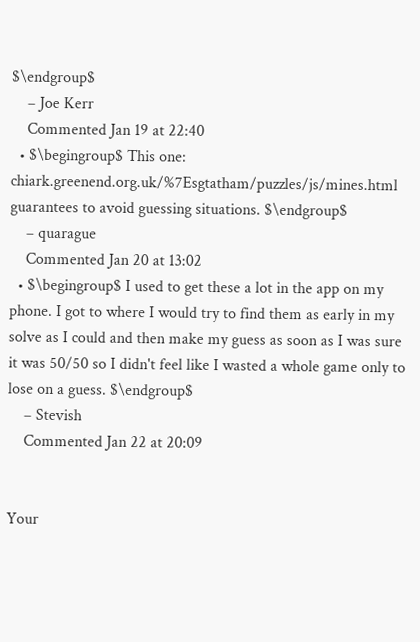$\endgroup$
    – Joe Kerr
    Commented Jan 19 at 22:40
  • $\begingroup$ This one: chiark.greenend.org.uk/%7Esgtatham/puzzles/js/mines.html guarantees to avoid guessing situations. $\endgroup$
    – quarague
    Commented Jan 20 at 13:02
  • $\begingroup$ I used to get these a lot in the app on my phone. I got to where I would try to find them as early in my solve as I could and then make my guess as soon as I was sure it was 50/50 so I didn't feel like I wasted a whole game only to lose on a guess. $\endgroup$
    – Stevish
    Commented Jan 22 at 20:09


Your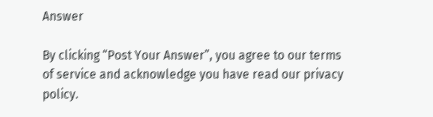Answer

By clicking “Post Your Answer”, you agree to our terms of service and acknowledge you have read our privacy policy.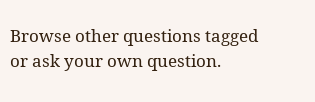Browse other questions tagged or ask your own question.